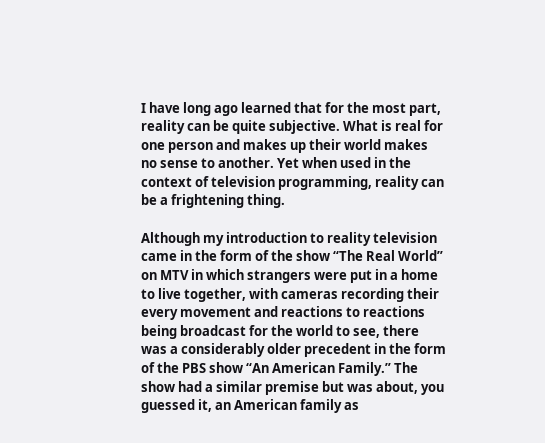I have long ago learned that for the most part, reality can be quite subjective. What is real for one person and makes up their world makes no sense to another. Yet when used in the context of television programming, reality can be a frightening thing.

Although my introduction to reality television came in the form of the show “The Real World” on MTV in which strangers were put in a home to live together, with cameras recording their every movement and reactions to reactions being broadcast for the world to see, there was a considerably older precedent in the form of the PBS show “An American Family.” The show had a similar premise but was about, you guessed it, an American family as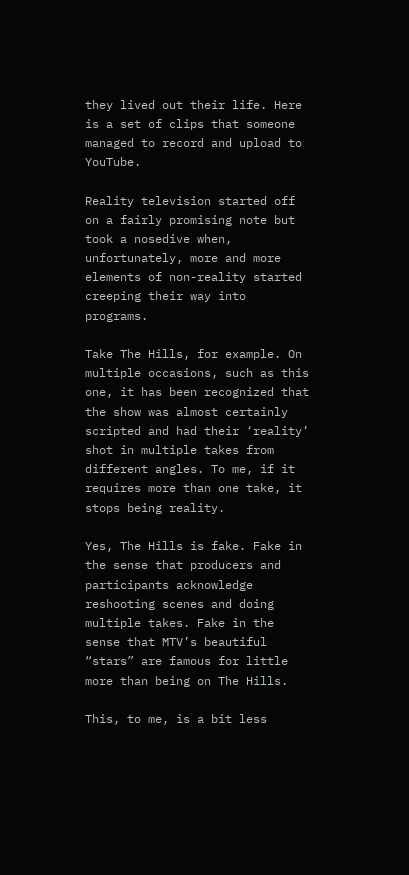they lived out their life. Here is a set of clips that someone managed to record and upload to YouTube.

Reality television started off on a fairly promising note but took a nosedive when, unfortunately, more and more elements of non-reality started creeping their way into programs.

Take The Hills, for example. On multiple occasions, such as this one, it has been recognized that the show was almost certainly scripted and had their ‘reality’ shot in multiple takes from different angles. To me, if it requires more than one take, it stops being reality.

Yes, The Hills is fake. Fake in the sense that producers and participants acknowledge reshooting scenes and doing multiple takes. Fake in the sense that MTV’s beautiful “stars” are famous for little more than being on The Hills.

This, to me, is a bit less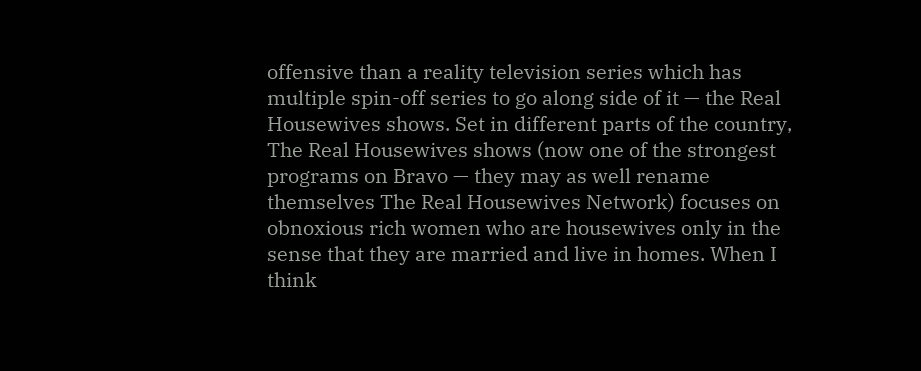offensive than a reality television series which has multiple spin-off series to go along side of it — the Real Housewives shows. Set in different parts of the country, The Real Housewives shows (now one of the strongest programs on Bravo — they may as well rename themselves The Real Housewives Network) focuses on obnoxious rich women who are housewives only in the sense that they are married and live in homes. When I think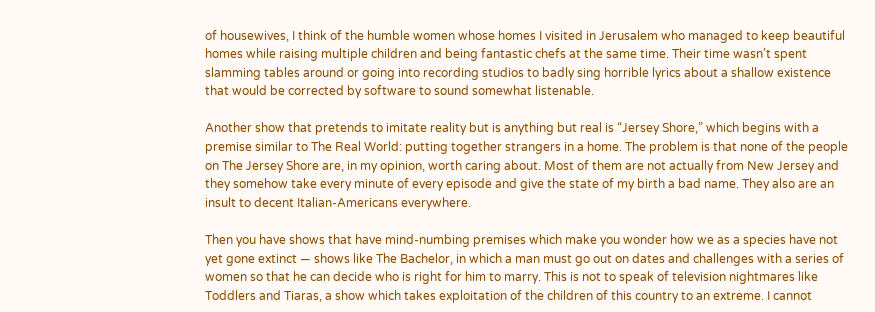of housewives, I think of the humble women whose homes I visited in Jerusalem who managed to keep beautiful homes while raising multiple children and being fantastic chefs at the same time. Their time wasn’t spent slamming tables around or going into recording studios to badly sing horrible lyrics about a shallow existence that would be corrected by software to sound somewhat listenable.

Another show that pretends to imitate reality but is anything but real is “Jersey Shore,” which begins with a premise similar to The Real World: putting together strangers in a home. The problem is that none of the people on The Jersey Shore are, in my opinion, worth caring about. Most of them are not actually from New Jersey and they somehow take every minute of every episode and give the state of my birth a bad name. They also are an insult to decent Italian-Americans everywhere.

Then you have shows that have mind-numbing premises which make you wonder how we as a species have not yet gone extinct — shows like The Bachelor, in which a man must go out on dates and challenges with a series of women so that he can decide who is right for him to marry. This is not to speak of television nightmares like Toddlers and Tiaras, a show which takes exploitation of the children of this country to an extreme. I cannot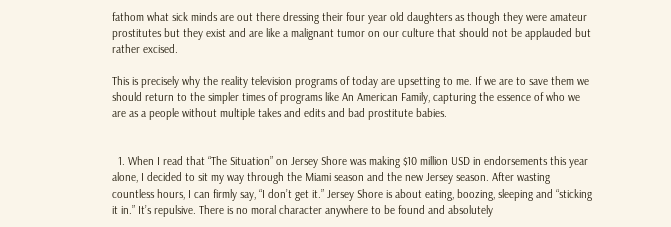fathom what sick minds are out there dressing their four year old daughters as though they were amateur prostitutes but they exist and are like a malignant tumor on our culture that should not be applauded but rather excised.

This is precisely why the reality television programs of today are upsetting to me. If we are to save them we should return to the simpler times of programs like An American Family, capturing the essence of who we are as a people without multiple takes and edits and bad prostitute babies.


  1. When I read that “The Situation” on Jersey Shore was making $10 million USD in endorsements this year alone, I decided to sit my way through the Miami season and the new Jersey season. After wasting countless hours, I can firmly say, “I don’t get it.” Jersey Shore is about eating, boozing, sleeping and “sticking it in.” It’s repulsive. There is no moral character anywhere to be found and absolutely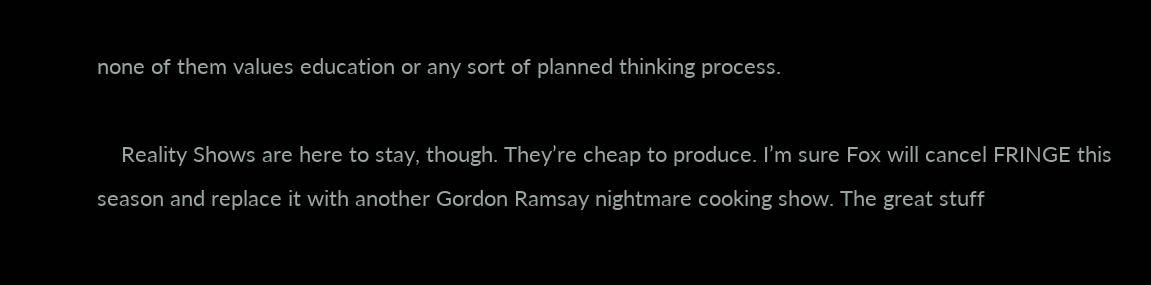none of them values education or any sort of planned thinking process.

    Reality Shows are here to stay, though. They’re cheap to produce. I’m sure Fox will cancel FRINGE this season and replace it with another Gordon Ramsay nightmare cooking show. The great stuff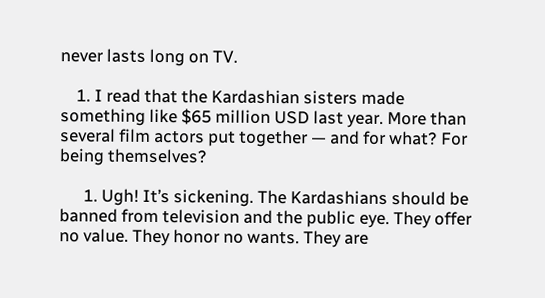never lasts long on TV.

    1. I read that the Kardashian sisters made something like $65 million USD last year. More than several film actors put together — and for what? For being themselves?

      1. Ugh! It’s sickening. The Kardashians should be banned from television and the public eye. They offer no value. They honor no wants. They are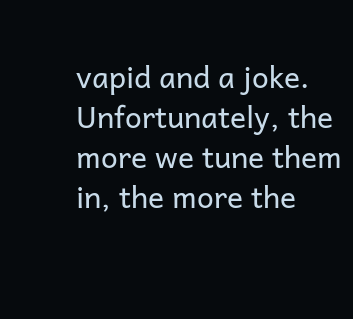vapid and a joke. Unfortunately, the more we tune them in, the more the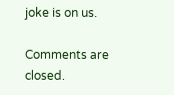joke is on us.

Comments are closed.